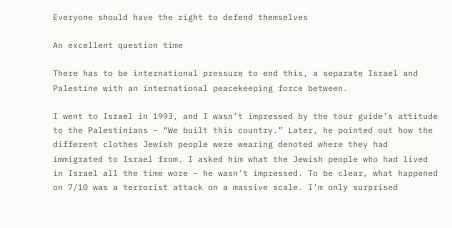Everyone should have the right to defend themselves

An excellent question time

There has to be international pressure to end this, a separate Israel and Palestine with an international peacekeeping force between.

I went to Israel in 1993, and I wasn’t impressed by the tour guide’s attitude to the Palestinians – “We built this country.” Later, he pointed out how the different clothes Jewish people were wearing denoted where they had immigrated to Israel from. I asked him what the Jewish people who had lived in Israel all the time wore – he wasn’t impressed. To be clear, what happened on 7/10 was a terrorist attack on a massive scale. I’m only surprised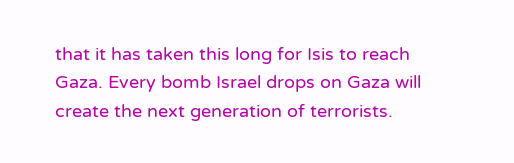that it has taken this long for Isis to reach Gaza. Every bomb Israel drops on Gaza will create the next generation of terrorists.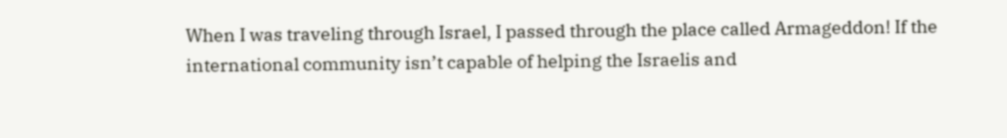When I was traveling through Israel, I passed through the place called Armageddon! If the international community isn’t capable of helping the Israelis and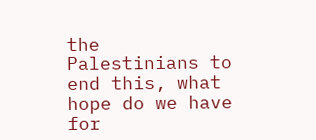the Palestinians to end this, what hope do we have for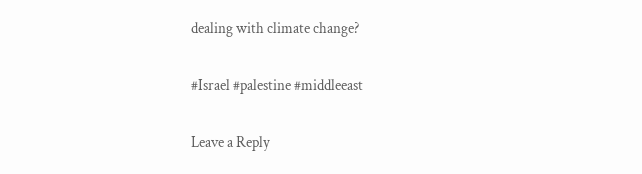dealing with climate change?

#Israel #palestine #middleeast

Leave a Reply